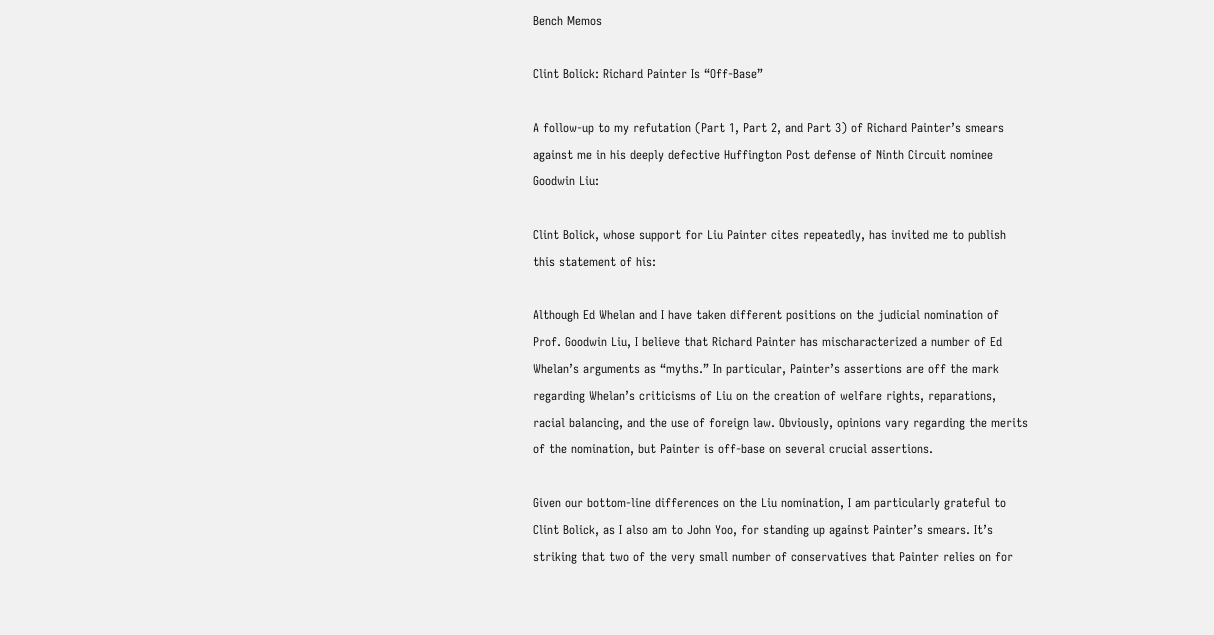Bench Memos

Clint Bolick: Richard Painter Is “Off-Base”

A follow-up to my refutation (Part 1, Part 2, and Part 3) of Richard Painter’s smears against me in his deeply defective Huffington Post defense of Ninth Circuit nominee Goodwin Liu:

Clint Bolick, whose support for Liu Painter cites repeatedly, has invited me to publish this statement of his:

Although Ed Whelan and I have taken different positions on the judicial nomination of Prof. Goodwin Liu, I believe that Richard Painter has mischaracterized a number of Ed Whelan’s arguments as “myths.” In particular, Painter’s assertions are off the mark regarding Whelan’s criticisms of Liu on the creation of welfare rights, reparations, racial balancing, and the use of foreign law. Obviously, opinions vary regarding the merits of the nomination, but Painter is off-base on several crucial assertions.

Given our bottom-line differences on the Liu nomination, I am particularly grateful to Clint Bolick, as I also am to John Yoo, for standing up against Painter’s smears. It’s striking that two of the very small number of conservatives that Painter relies on for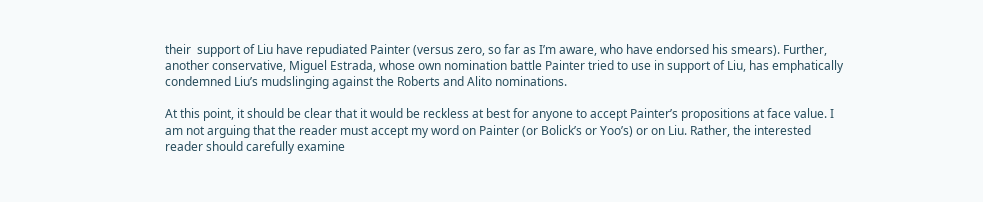their  support of Liu have repudiated Painter (versus zero, so far as I’m aware, who have endorsed his smears). Further, another conservative, Miguel Estrada, whose own nomination battle Painter tried to use in support of Liu, has emphatically condemned Liu’s mudslinging against the Roberts and Alito nominations.

At this point, it should be clear that it would be reckless at best for anyone to accept Painter’s propositions at face value. I am not arguing that the reader must accept my word on Painter (or Bolick’s or Yoo’s) or on Liu. Rather, the interested reader should carefully examine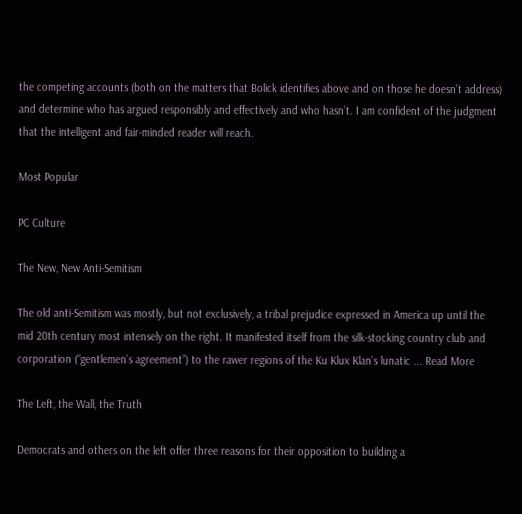the competing accounts (both on the matters that Bolick identifies above and on those he doesn’t address) and determine who has argued responsibly and effectively and who hasn’t. I am confident of the judgment that the intelligent and fair-minded reader will reach.

Most Popular

PC Culture

The New, New Anti-Semitism

The old anti-Semitism was mostly, but not exclusively, a tribal prejudice expressed in America up until the mid 20th century most intensely on the right. It manifested itself from the silk-stocking country club and corporation (“gentlemen’s agreement”) to the rawer regions of the Ku Klux Klan’s lunatic ... Read More

The Left, the Wall, the Truth

Democrats and others on the left offer three reasons for their opposition to building a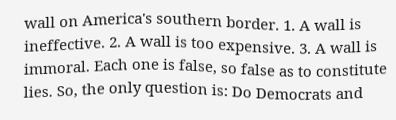wall on America's southern border. 1. A wall is ineffective. 2. A wall is too expensive. 3. A wall is immoral. Each one is false, so false as to constitute lies. So, the only question is: Do Democrats and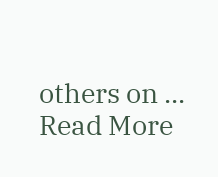others on ... Read More